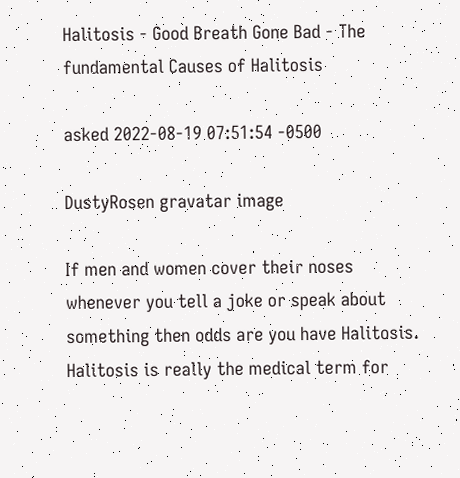Halitosis - Good Breath Gone Bad - The fundamental Causes of Halitosis

asked 2022-08-19 07:51:54 -0500

DustyRosen gravatar image

If men and women cover their noses whenever you tell a joke or speak about something then odds are you have Halitosis. Halitosis is really the medical term for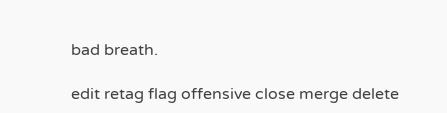bad breath.

edit retag flag offensive close merge delete